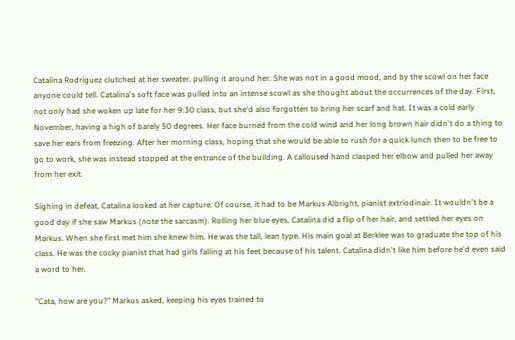Catalina Rodriguez clutched at her sweater, pulling it around her. She was not in a good mood, and by the scowl on her face anyone could tell. Catalina's soft face was pulled into an intense scowl as she thought about the occurrences of the day. First, not only had she woken up late for her 9:30 class, but she'd also forgotten to bring her scarf and hat. It was a cold early November, having a high of barely 50 degrees. Her face burned from the cold wind and her long brown hair didn't do a thing to save her ears from freezing. After her morning class, hoping that she would be able to rush for a quick lunch then to be free to go to work, she was instead stopped at the entrance of the building. A calloused hand clasped her elbow and pulled her away from her exit.

Sighing in defeat, Catalina looked at her capture. Of course, it had to be Markus Albright, pianist extriodinair. It wouldn't be a good day if she saw Markus (note the sarcasm). Rolling her blue eyes, Catalina did a flip of her hair, and settled her eyes on Markus. When she first met him she knew him. He was the tall, lean type. His main goal at Berklee was to graduate the top of his class. He was the cocky pianist that had girls falling at his feet because of his talent. Catalina didn't like him before he'd even said a word to her.

"Cata, how are you?" Markus asked, keeping his eyes trained to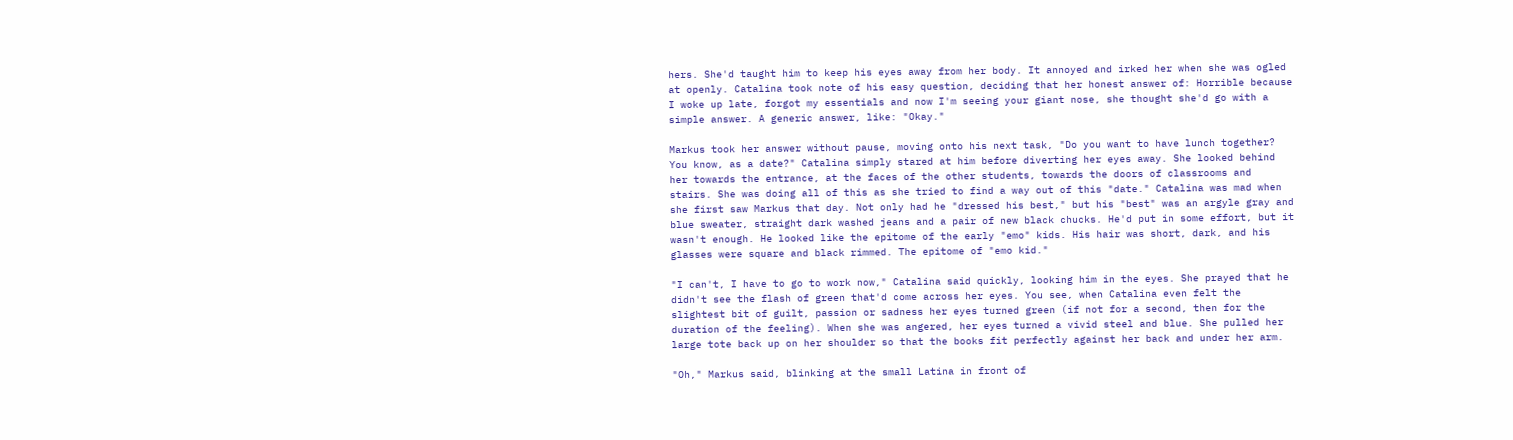hers. She'd taught him to keep his eyes away from her body. It annoyed and irked her when she was ogled at openly. Catalina took note of his easy question, deciding that her honest answer of: Horrible because I woke up late, forgot my essentials and now I'm seeing your giant nose, she thought she'd go with a simple answer. A generic answer, like: "Okay."

Markus took her answer without pause, moving onto his next task, "Do you want to have lunch together? You know, as a date?" Catalina simply stared at him before diverting her eyes away. She looked behind her towards the entrance, at the faces of the other students, towards the doors of classrooms and stairs. She was doing all of this as she tried to find a way out of this "date." Catalina was mad when she first saw Markus that day. Not only had he "dressed his best," but his "best" was an argyle gray and blue sweater, straight dark washed jeans and a pair of new black chucks. He'd put in some effort, but it wasn't enough. He looked like the epitome of the early "emo" kids. His hair was short, dark, and his glasses were square and black rimmed. The epitome of "emo kid."

"I can't, I have to go to work now," Catalina said quickly, looking him in the eyes. She prayed that he didn't see the flash of green that'd come across her eyes. You see, when Catalina even felt the slightest bit of guilt, passion or sadness her eyes turned green (if not for a second, then for the duration of the feeling). When she was angered, her eyes turned a vivid steel and blue. She pulled her large tote back up on her shoulder so that the books fit perfectly against her back and under her arm.

"Oh," Markus said, blinking at the small Latina in front of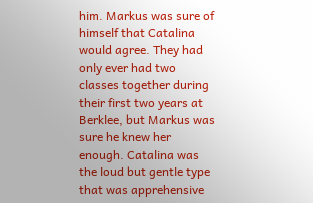him. Markus was sure of himself that Catalina would agree. They had only ever had two classes together during their first two years at Berklee, but Markus was sure he knew her enough. Catalina was the loud but gentle type that was apprehensive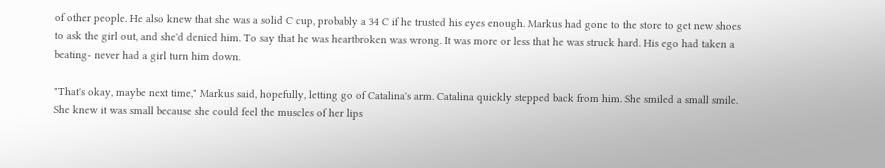of other people. He also knew that she was a solid C cup, probably a 34 C if he trusted his eyes enough. Markus had gone to the store to get new shoes to ask the girl out, and she'd denied him. To say that he was heartbroken was wrong. It was more or less that he was struck hard. His ego had taken a beating- never had a girl turn him down.

"That's okay, maybe next time," Markus said, hopefully, letting go of Catalina's arm. Catalina quickly stepped back from him. She smiled a small smile. She knew it was small because she could feel the muscles of her lips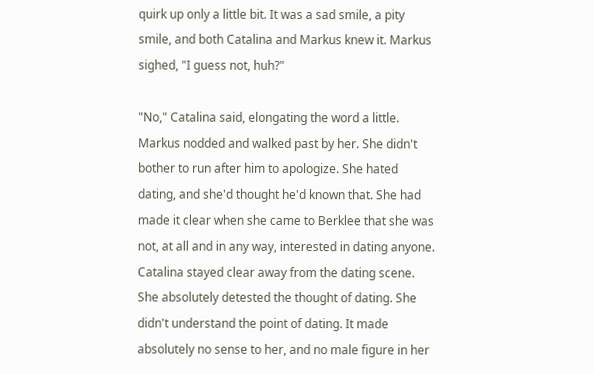quirk up only a little bit. It was a sad smile, a pity smile, and both Catalina and Markus knew it. Markus sighed, "I guess not, huh?"

"No," Catalina said, elongating the word a little. Markus nodded and walked past by her. She didn't bother to run after him to apologize. She hated dating, and she'd thought he'd known that. She had made it clear when she came to Berklee that she was not, at all and in any way, interested in dating anyone. Catalina stayed clear away from the dating scene. She absolutely detested the thought of dating. She didn't understand the point of dating. It made absolutely no sense to her, and no male figure in her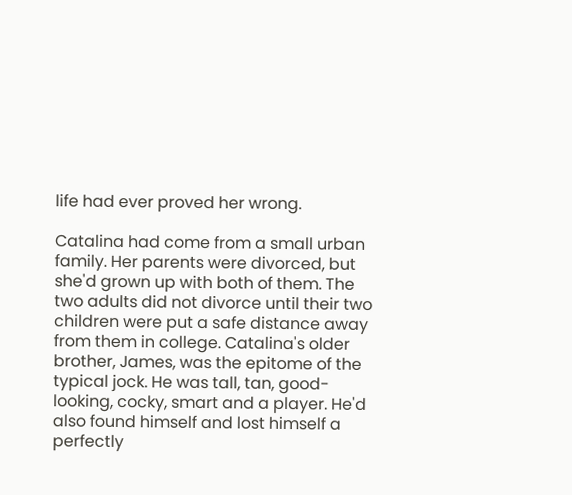life had ever proved her wrong.

Catalina had come from a small urban family. Her parents were divorced, but she'd grown up with both of them. The two adults did not divorce until their two children were put a safe distance away from them in college. Catalina's older brother, James, was the epitome of the typical jock. He was tall, tan, good-looking, cocky, smart and a player. He'd also found himself and lost himself a perfectly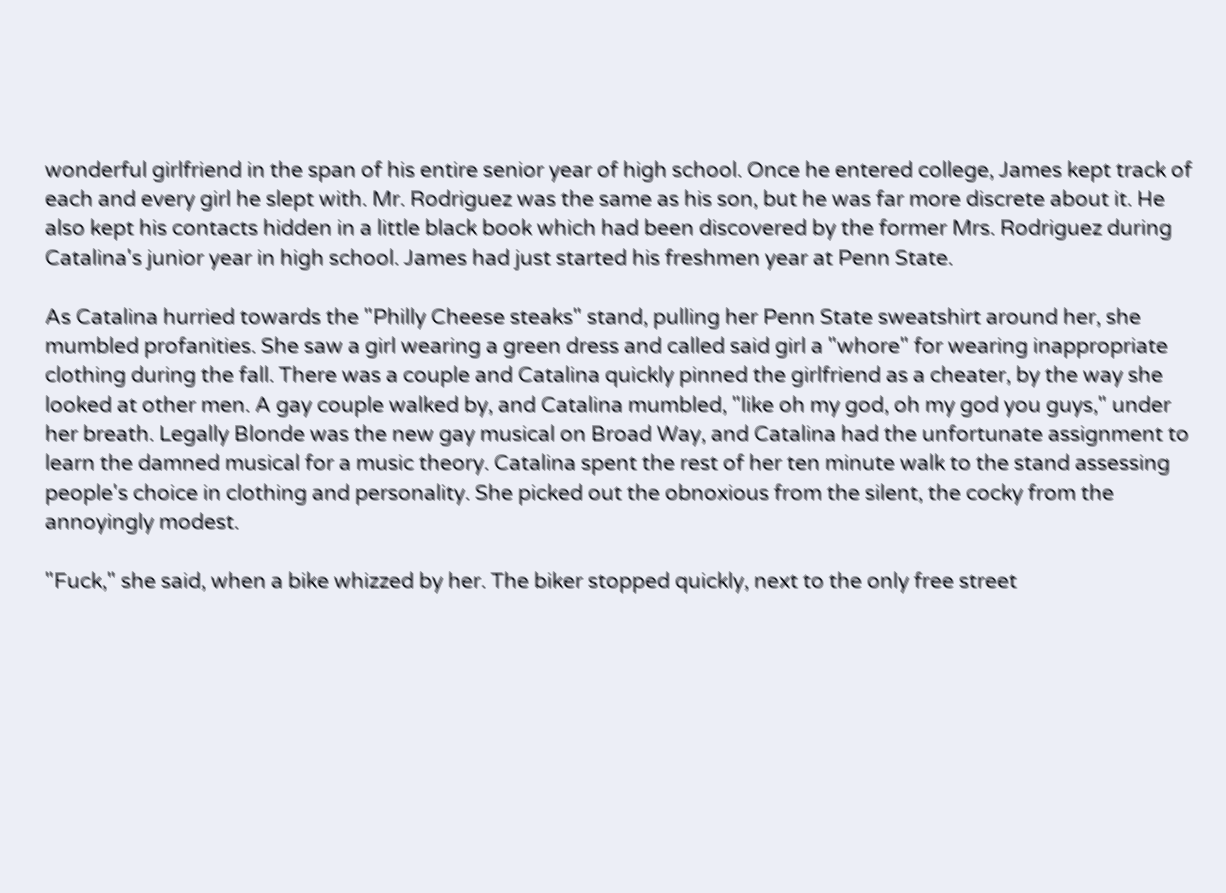wonderful girlfriend in the span of his entire senior year of high school. Once he entered college, James kept track of each and every girl he slept with. Mr. Rodriguez was the same as his son, but he was far more discrete about it. He also kept his contacts hidden in a little black book which had been discovered by the former Mrs. Rodriguez during Catalina's junior year in high school. James had just started his freshmen year at Penn State.

As Catalina hurried towards the "Philly Cheese steaks" stand, pulling her Penn State sweatshirt around her, she mumbled profanities. She saw a girl wearing a green dress and called said girl a "whore" for wearing inappropriate clothing during the fall. There was a couple and Catalina quickly pinned the girlfriend as a cheater, by the way she looked at other men. A gay couple walked by, and Catalina mumbled, "like oh my god, oh my god you guys," under her breath. Legally Blonde was the new gay musical on Broad Way, and Catalina had the unfortunate assignment to learn the damned musical for a music theory. Catalina spent the rest of her ten minute walk to the stand assessing people's choice in clothing and personality. She picked out the obnoxious from the silent, the cocky from the annoyingly modest.

"Fuck," she said, when a bike whizzed by her. The biker stopped quickly, next to the only free street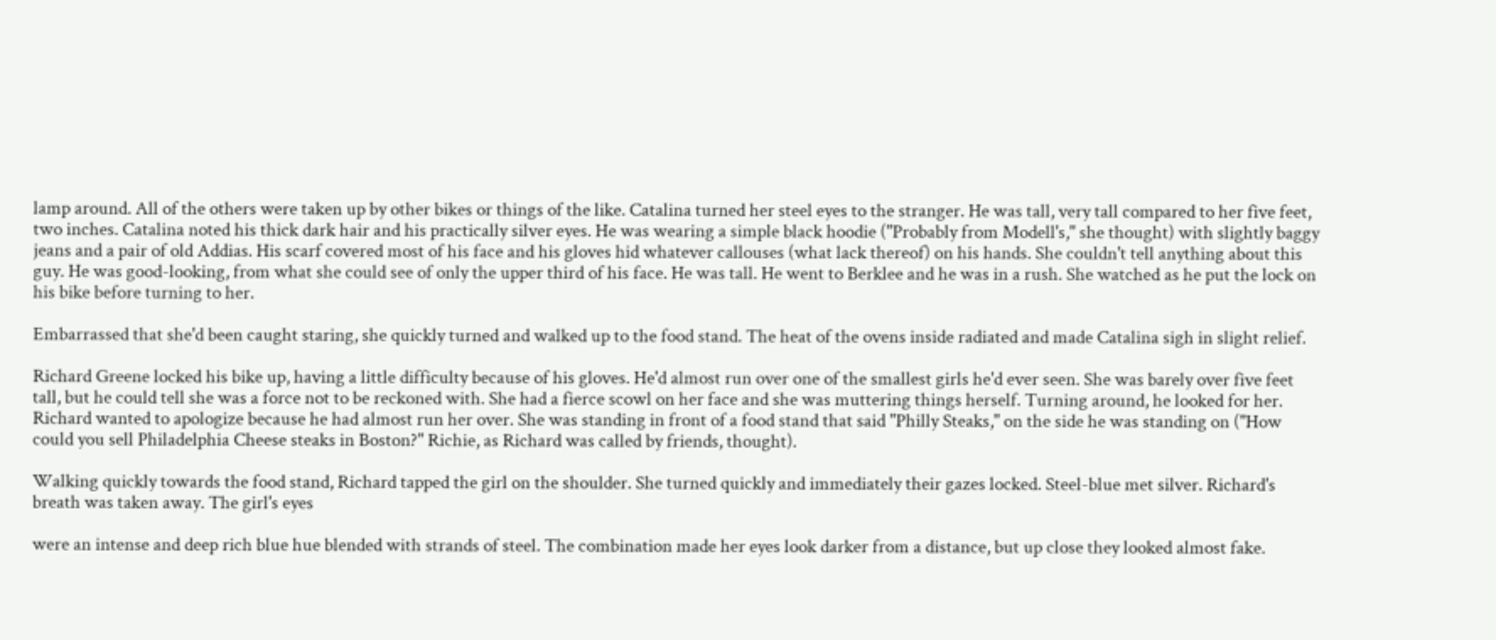lamp around. All of the others were taken up by other bikes or things of the like. Catalina turned her steel eyes to the stranger. He was tall, very tall compared to her five feet, two inches. Catalina noted his thick dark hair and his practically silver eyes. He was wearing a simple black hoodie ("Probably from Modell's," she thought) with slightly baggy jeans and a pair of old Addias. His scarf covered most of his face and his gloves hid whatever callouses (what lack thereof) on his hands. She couldn't tell anything about this guy. He was good-looking, from what she could see of only the upper third of his face. He was tall. He went to Berklee and he was in a rush. She watched as he put the lock on his bike before turning to her.

Embarrassed that she'd been caught staring, she quickly turned and walked up to the food stand. The heat of the ovens inside radiated and made Catalina sigh in slight relief.

Richard Greene locked his bike up, having a little difficulty because of his gloves. He'd almost run over one of the smallest girls he'd ever seen. She was barely over five feet tall, but he could tell she was a force not to be reckoned with. She had a fierce scowl on her face and she was muttering things herself. Turning around, he looked for her. Richard wanted to apologize because he had almost run her over. She was standing in front of a food stand that said "Philly Steaks," on the side he was standing on ("How could you sell Philadelphia Cheese steaks in Boston?" Richie, as Richard was called by friends, thought).

Walking quickly towards the food stand, Richard tapped the girl on the shoulder. She turned quickly and immediately their gazes locked. Steel-blue met silver. Richard's breath was taken away. The girl's eyes

were an intense and deep rich blue hue blended with strands of steel. The combination made her eyes look darker from a distance, but up close they looked almost fake.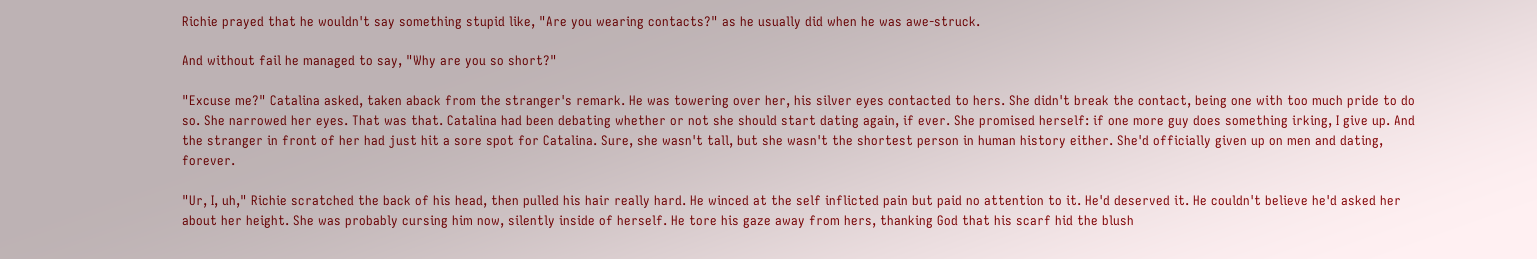Richie prayed that he wouldn't say something stupid like, "Are you wearing contacts?" as he usually did when he was awe-struck.

And without fail he managed to say, "Why are you so short?"

"Excuse me?" Catalina asked, taken aback from the stranger's remark. He was towering over her, his silver eyes contacted to hers. She didn't break the contact, being one with too much pride to do so. She narrowed her eyes. That was that. Catalina had been debating whether or not she should start dating again, if ever. She promised herself: if one more guy does something irking, I give up. And the stranger in front of her had just hit a sore spot for Catalina. Sure, she wasn't tall, but she wasn't the shortest person in human history either. She'd officially given up on men and dating, forever.

"Ur, I, uh," Richie scratched the back of his head, then pulled his hair really hard. He winced at the self inflicted pain but paid no attention to it. He'd deserved it. He couldn't believe he'd asked her about her height. She was probably cursing him now, silently inside of herself. He tore his gaze away from hers, thanking God that his scarf hid the blush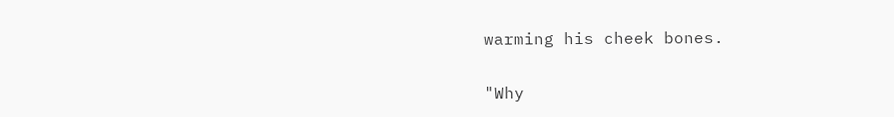warming his cheek bones.

"Why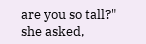are you so tall?" she asked,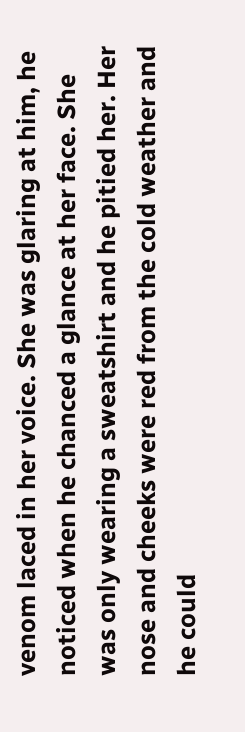venom laced in her voice. She was glaring at him, he noticed when he chanced a glance at her face. She was only wearing a sweatshirt and he pitied her. Her nose and cheeks were red from the cold weather and he could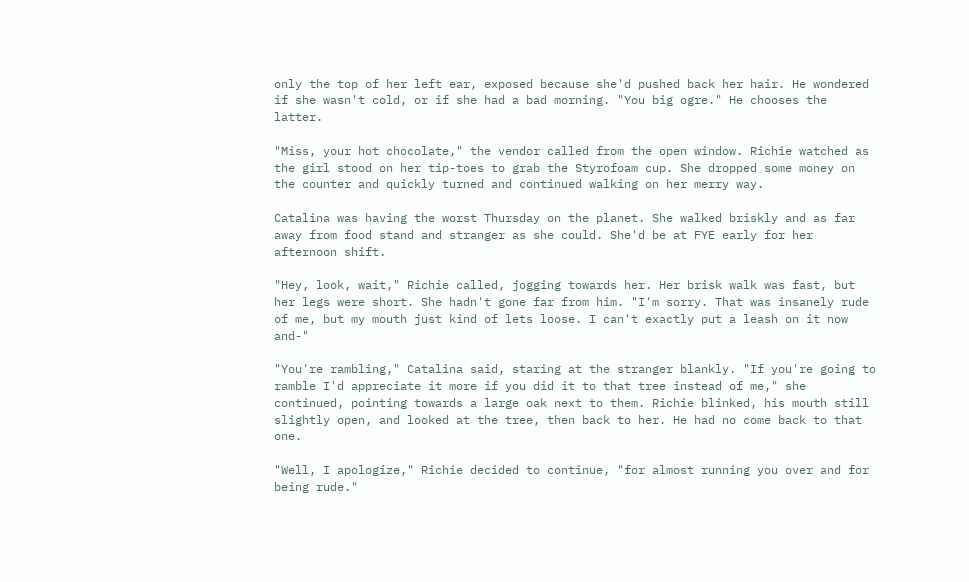only the top of her left ear, exposed because she'd pushed back her hair. He wondered if she wasn't cold, or if she had a bad morning. "You big ogre." He chooses the latter.

"Miss, your hot chocolate," the vendor called from the open window. Richie watched as the girl stood on her tip-toes to grab the Styrofoam cup. She dropped some money on the counter and quickly turned and continued walking on her merry way.

Catalina was having the worst Thursday on the planet. She walked briskly and as far away from food stand and stranger as she could. She'd be at FYE early for her afternoon shift.

"Hey, look, wait," Richie called, jogging towards her. Her brisk walk was fast, but her legs were short. She hadn't gone far from him. "I'm sorry. That was insanely rude of me, but my mouth just kind of lets loose. I can't exactly put a leash on it now and-"

"You're rambling," Catalina said, staring at the stranger blankly. "If you're going to ramble I'd appreciate it more if you did it to that tree instead of me," she continued, pointing towards a large oak next to them. Richie blinked, his mouth still slightly open, and looked at the tree, then back to her. He had no come back to that one.

"Well, I apologize," Richie decided to continue, "for almost running you over and for being rude."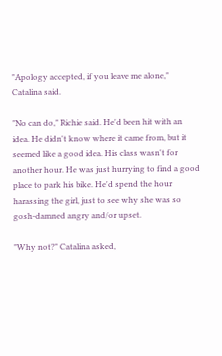"Apology accepted, if you leave me alone," Catalina said.

"No can do," Richie said. He'd been hit with an idea. He didn't know where it came from, but it seemed like a good idea. His class wasn't for another hour. He was just hurrying to find a good place to park his bike. He'd spend the hour harassing the girl, just to see why she was so gosh-damned angry and/or upset.

"Why not?" Catalina asked,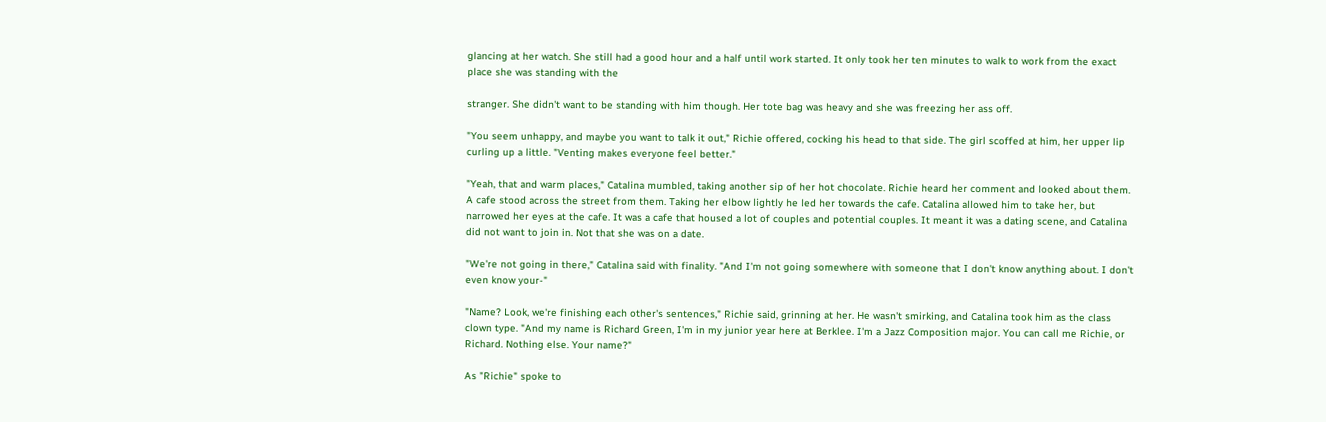glancing at her watch. She still had a good hour and a half until work started. It only took her ten minutes to walk to work from the exact place she was standing with the

stranger. She didn't want to be standing with him though. Her tote bag was heavy and she was freezing her ass off.

"You seem unhappy, and maybe you want to talk it out," Richie offered, cocking his head to that side. The girl scoffed at him, her upper lip curling up a little. "Venting makes everyone feel better."

"Yeah, that and warm places," Catalina mumbled, taking another sip of her hot chocolate. Richie heard her comment and looked about them. A cafe stood across the street from them. Taking her elbow lightly he led her towards the cafe. Catalina allowed him to take her, but narrowed her eyes at the cafe. It was a cafe that housed a lot of couples and potential couples. It meant it was a dating scene, and Catalina did not want to join in. Not that she was on a date.

"We're not going in there," Catalina said with finality. "And I'm not going somewhere with someone that I don't know anything about. I don't even know your-"

"Name? Look, we're finishing each other's sentences," Richie said, grinning at her. He wasn't smirking, and Catalina took him as the class clown type. "And my name is Richard Green, I'm in my junior year here at Berklee. I'm a Jazz Composition major. You can call me Richie, or Richard. Nothing else. Your name?"

As "Richie" spoke to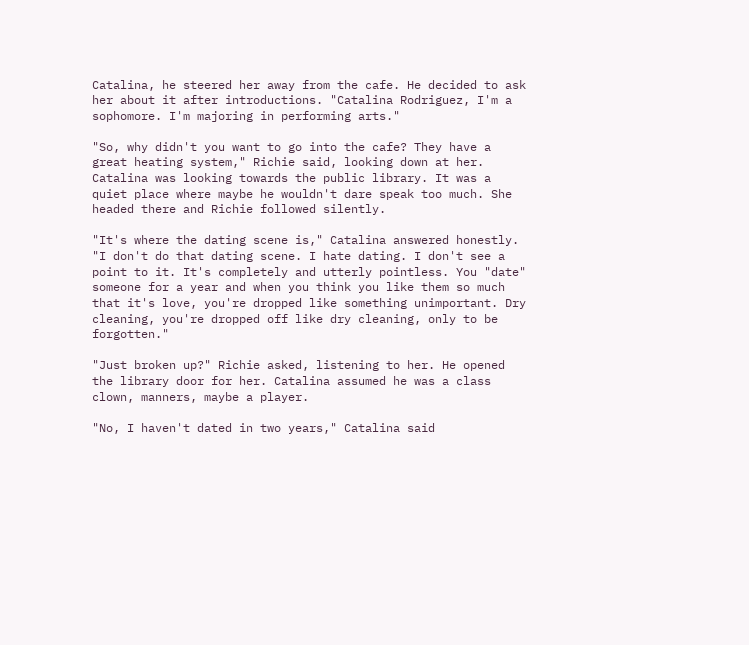Catalina, he steered her away from the cafe. He decided to ask her about it after introductions. "Catalina Rodriguez, I'm a sophomore. I'm majoring in performing arts."

"So, why didn't you want to go into the cafe? They have a great heating system," Richie said, looking down at her. Catalina was looking towards the public library. It was a quiet place where maybe he wouldn't dare speak too much. She headed there and Richie followed silently.

"It's where the dating scene is," Catalina answered honestly. "I don't do that dating scene. I hate dating. I don't see a point to it. It's completely and utterly pointless. You "date" someone for a year and when you think you like them so much that it's love, you're dropped like something unimportant. Dry cleaning, you're dropped off like dry cleaning, only to be forgotten."

"Just broken up?" Richie asked, listening to her. He opened the library door for her. Catalina assumed he was a class clown, manners, maybe a player.

"No, I haven't dated in two years," Catalina said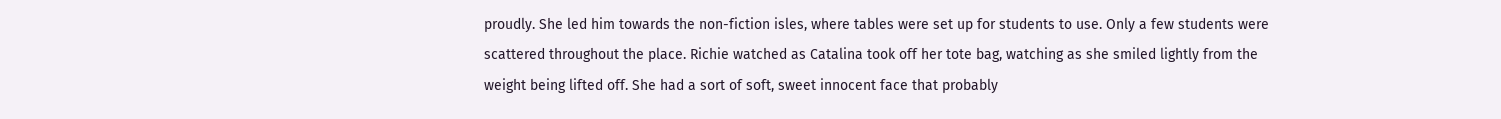proudly. She led him towards the non-fiction isles, where tables were set up for students to use. Only a few students were scattered throughout the place. Richie watched as Catalina took off her tote bag, watching as she smiled lightly from the weight being lifted off. She had a sort of soft, sweet innocent face that probably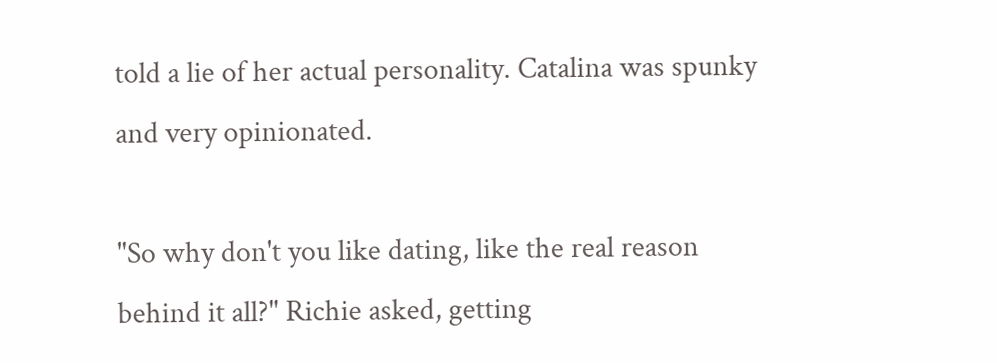told a lie of her actual personality. Catalina was spunky and very opinionated.

"So why don't you like dating, like the real reason behind it all?" Richie asked, getting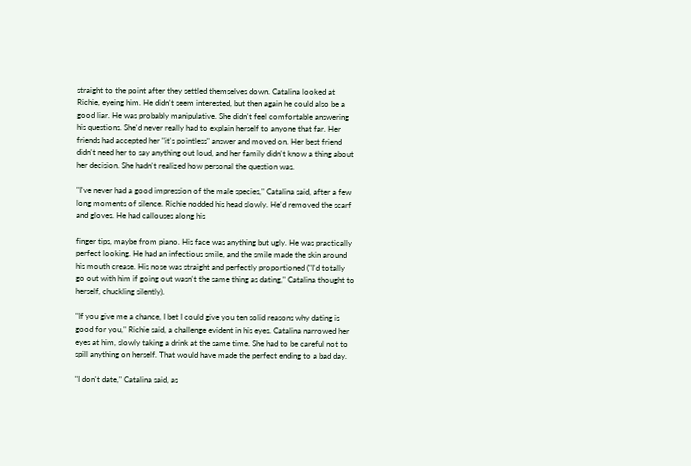straight to the point after they settled themselves down. Catalina looked at Richie, eyeing him. He didn't seem interested, but then again he could also be a good liar. He was probably manipulative. She didn't feel comfortable answering his questions. She'd never really had to explain herself to anyone that far. Her friends had accepted her "it's pointless" answer and moved on. Her best friend didn't need her to say anything out loud, and her family didn't know a thing about her decision. She hadn't realized how personal the question was.

"I've never had a good impression of the male species," Catalina said, after a few long moments of silence. Richie nodded his head slowly. He'd removed the scarf and gloves. He had callouses along his

finger tips, maybe from piano. His face was anything but ugly. He was practically perfect looking. He had an infectious smile, and the smile made the skin around his mouth crease. His nose was straight and perfectly proportioned ("I'd totally go out with him if going out wasn't the same thing as dating," Catalina thought to herself, chuckling silently).

"If you give me a chance, I bet I could give you ten solid reasons why dating is good for you," Richie said, a challenge evident in his eyes. Catalina narrowed her eyes at him, slowly taking a drink at the same time. She had to be careful not to spill anything on herself. That would have made the perfect ending to a bad day.

"I don't date," Catalina said, as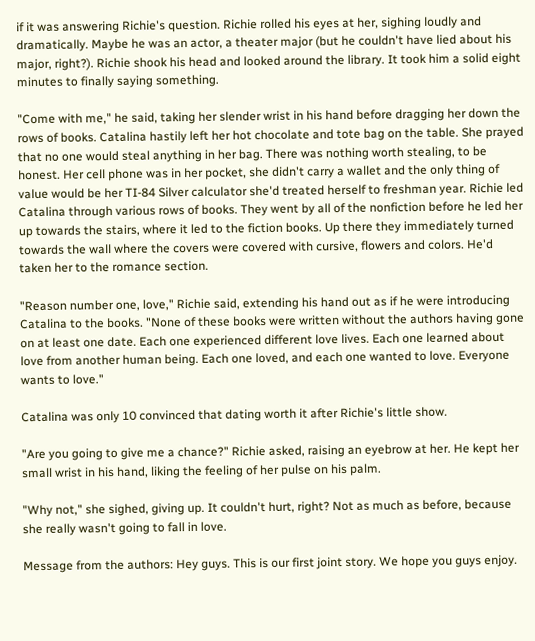if it was answering Richie's question. Richie rolled his eyes at her, sighing loudly and dramatically. Maybe he was an actor, a theater major (but he couldn't have lied about his major, right?). Richie shook his head and looked around the library. It took him a solid eight minutes to finally saying something.

"Come with me," he said, taking her slender wrist in his hand before dragging her down the rows of books. Catalina hastily left her hot chocolate and tote bag on the table. She prayed that no one would steal anything in her bag. There was nothing worth stealing, to be honest. Her cell phone was in her pocket, she didn't carry a wallet and the only thing of value would be her TI-84 Silver calculator she'd treated herself to freshman year. Richie led Catalina through various rows of books. They went by all of the nonfiction before he led her up towards the stairs, where it led to the fiction books. Up there they immediately turned towards the wall where the covers were covered with cursive, flowers and colors. He'd taken her to the romance section.

"Reason number one, love," Richie said, extending his hand out as if he were introducing Catalina to the books. "None of these books were written without the authors having gone on at least one date. Each one experienced different love lives. Each one learned about love from another human being. Each one loved, and each one wanted to love. Everyone wants to love."

Catalina was only 10 convinced that dating worth it after Richie's little show.

"Are you going to give me a chance?" Richie asked, raising an eyebrow at her. He kept her small wrist in his hand, liking the feeling of her pulse on his palm.

"Why not," she sighed, giving up. It couldn't hurt, right? Not as much as before, because she really wasn't going to fall in love.

Message from the authors: Hey guys. This is our first joint story. We hope you guys enjoy.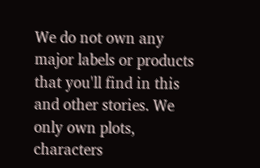We do not own any major labels or products that you'll find in this and other stories. We only own plots, characters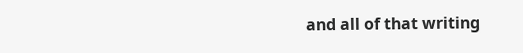and all of that writing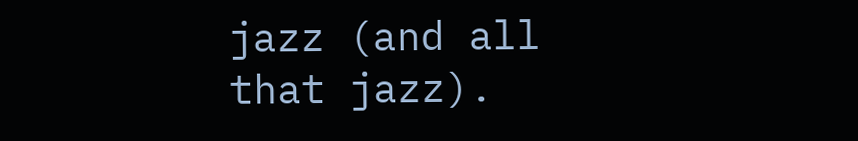jazz (and all that jazz).